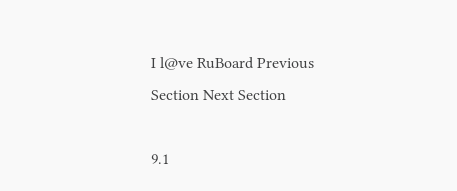I l@ve RuBoard Previous Section Next Section

9.1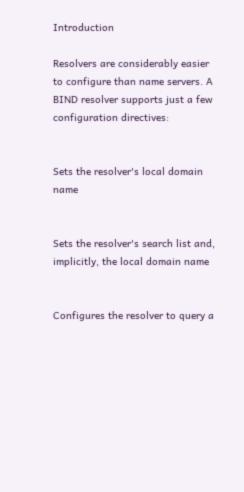Introduction

Resolvers are considerably easier to configure than name servers. A BIND resolver supports just a few configuration directives:


Sets the resolver's local domain name


Sets the resolver's search list and, implicitly, the local domain name


Configures the resolver to query a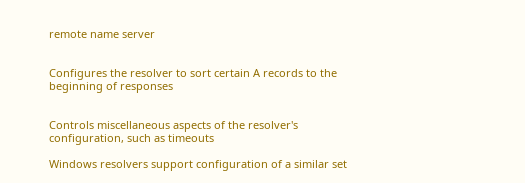remote name server


Configures the resolver to sort certain A records to the beginning of responses


Controls miscellaneous aspects of the resolver's configuration, such as timeouts

Windows resolvers support configuration of a similar set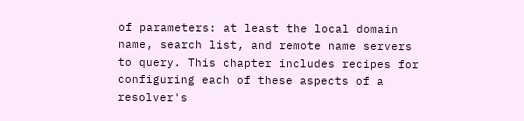of parameters: at least the local domain name, search list, and remote name servers to query. This chapter includes recipes for configuring each of these aspects of a resolver's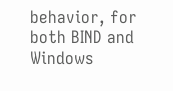behavior, for both BIND and Windows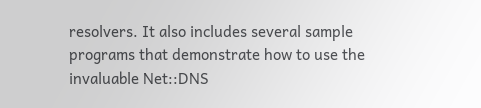resolvers. It also includes several sample programs that demonstrate how to use the invaluable Net::DNS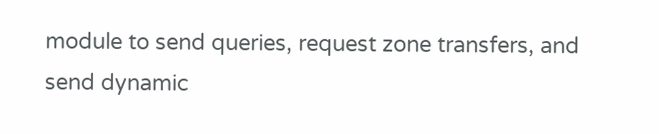module to send queries, request zone transfers, and send dynamic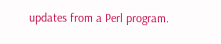updates from a Perl program.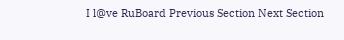I l@ve RuBoard Previous Section Next Section